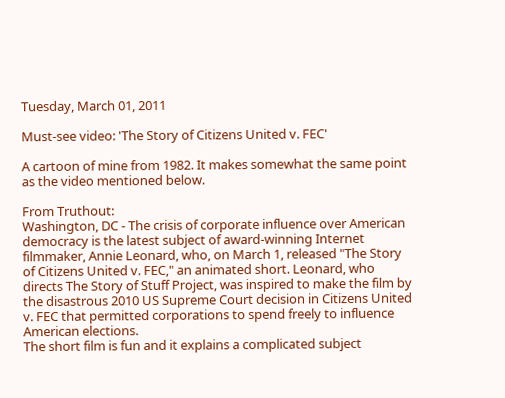Tuesday, March 01, 2011

Must-see video: 'The Story of Citizens United v. FEC'

A cartoon of mine from 1982. It makes somewhat the same point as the video mentioned below.

From Truthout:
Washington, DC - The crisis of corporate influence over American democracy is the latest subject of award-winning Internet filmmaker, Annie Leonard, who, on March 1, released "The Story of Citizens United v. FEC," an animated short. Leonard, who directs The Story of Stuff Project, was inspired to make the film by the disastrous 2010 US Supreme Court decision in Citizens United v. FEC that permitted corporations to spend freely to influence American elections.
The short film is fun and it explains a complicated subject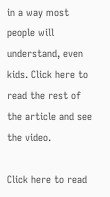in a way most people will understand, even kids. Click here to read the rest of the article and see the video.

Click here to read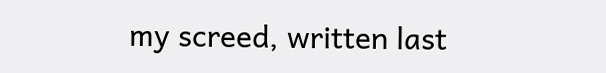my screed, written last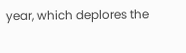year, which deplores the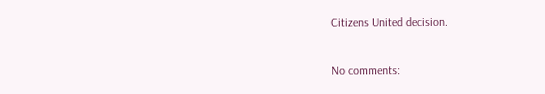Citizens United decision.

No comments: